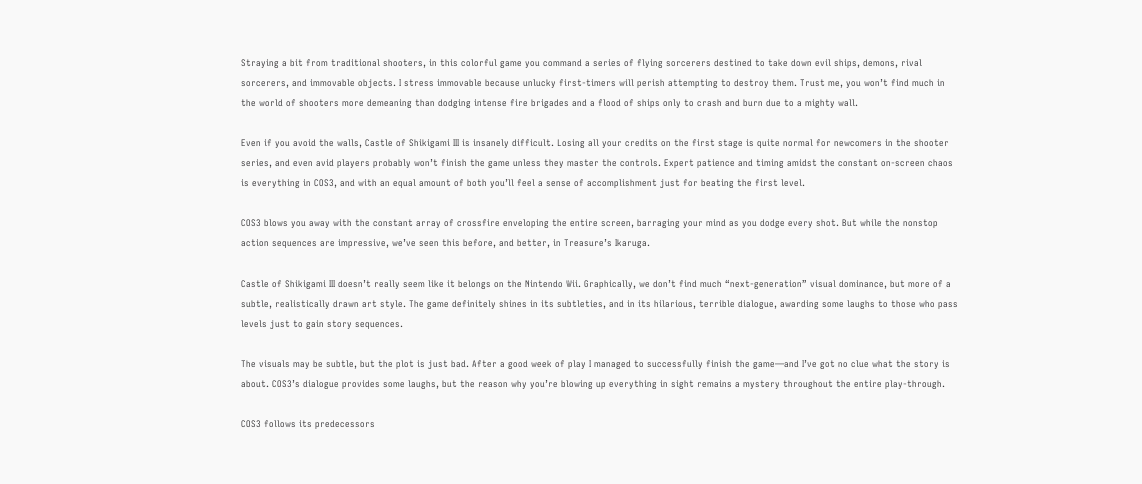Straying a bit from traditional shooters, in this colorful game you command a series of flying sorcerers destined to take down evil ships, demons, rival sorcerers, and immovable objects. I stress immovable because unlucky first-timers will perish attempting to destroy them. Trust me, you won’t find much in the world of shooters more demeaning than dodging intense fire brigades and a flood of ships only to crash and burn due to a mighty wall.

Even if you avoid the walls, Castle of Shikigami III is insanely difficult. Losing all your credits on the first stage is quite normal for newcomers in the shooter series, and even avid players probably won’t finish the game unless they master the controls. Expert patience and timing amidst the constant on-screen chaos is everything in COS3, and with an equal amount of both you’ll feel a sense of accomplishment just for beating the first level.

COS3 blows you away with the constant array of crossfire enveloping the entire screen, barraging your mind as you dodge every shot. But while the nonstop action sequences are impressive, we’ve seen this before, and better, in Treasure’s Ikaruga.

Castle of Shikigami III doesn’t really seem like it belongs on the Nintendo Wii. Graphically, we don’t find much “next-generation” visual dominance, but more of a subtle, realistically drawn art style. The game definitely shines in its subtleties, and in its hilarious, terrible dialogue, awarding some laughs to those who pass levels just to gain story sequences.

The visuals may be subtle, but the plot is just bad. After a good week of play I managed to successfully finish the game—and I’ve got no clue what the story is about. COS3’s dialogue provides some laughs, but the reason why you’re blowing up everything in sight remains a mystery throughout the entire play-through.

COS3 follows its predecessors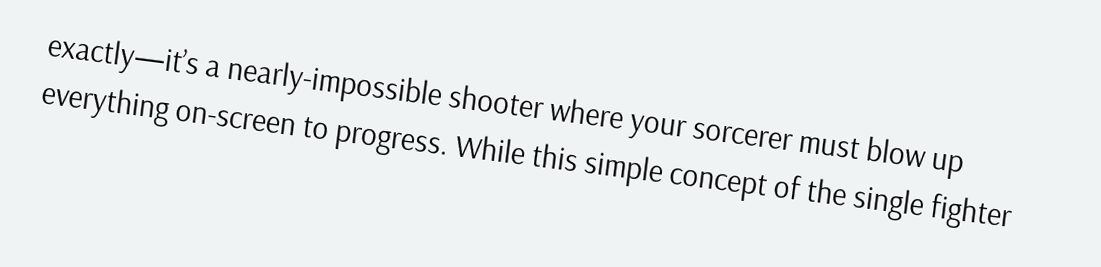exactly—it’s a nearly-impossible shooter where your sorcerer must blow up everything on-screen to progress. While this simple concept of the single fighter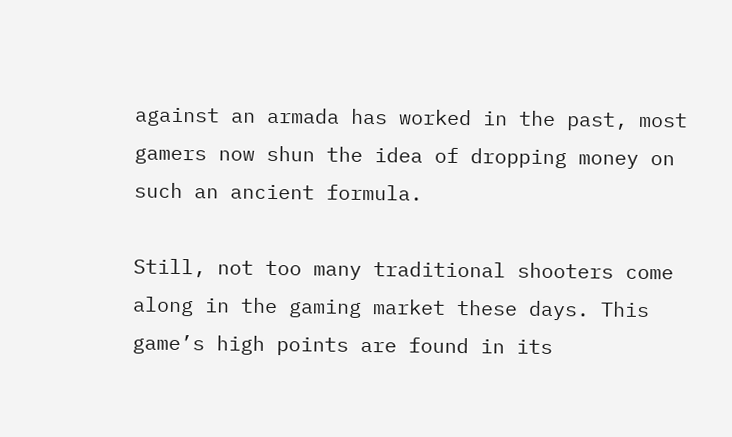against an armada has worked in the past, most gamers now shun the idea of dropping money on such an ancient formula.

Still, not too many traditional shooters come along in the gaming market these days. This game’s high points are found in its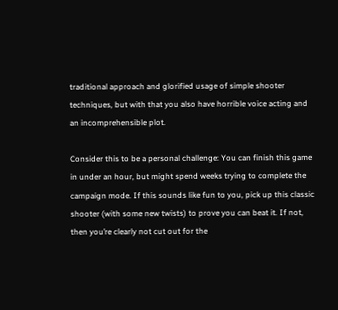traditional approach and glorified usage of simple shooter techniques, but with that you also have horrible voice acting and an incomprehensible plot.

Consider this to be a personal challenge: You can finish this game in under an hour, but might spend weeks trying to complete the campaign mode. If this sounds like fun to you, pick up this classic shooter (with some new twists) to prove you can beat it. If not, then you’re clearly not cut out for the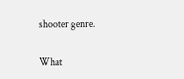shooter genre.

What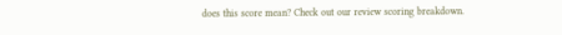does this score mean? Check out our review scoring breakdown.